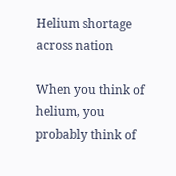Helium shortage across nation

When you think of helium, you probably think of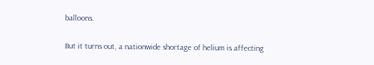balloons.

But it turns out, a nationwide shortage of helium is affecting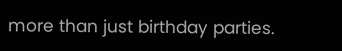more than just birthday parties.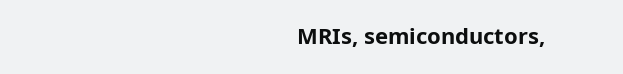MRIs, semiconductors,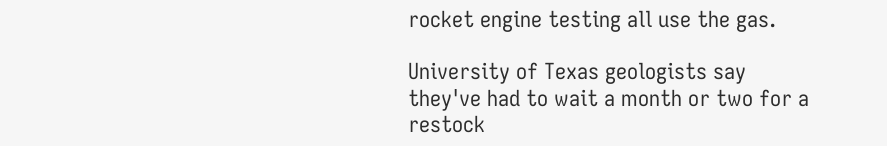rocket engine testing all use the gas.

University of Texas geologists say they've had to wait a month or two for a restock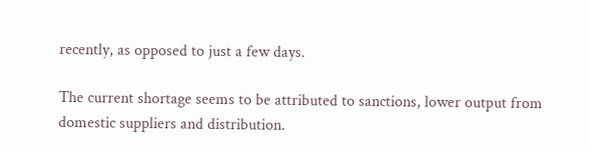recently, as opposed to just a few days.

The current shortage seems to be attributed to sanctions, lower output from domestic suppliers and distribution.